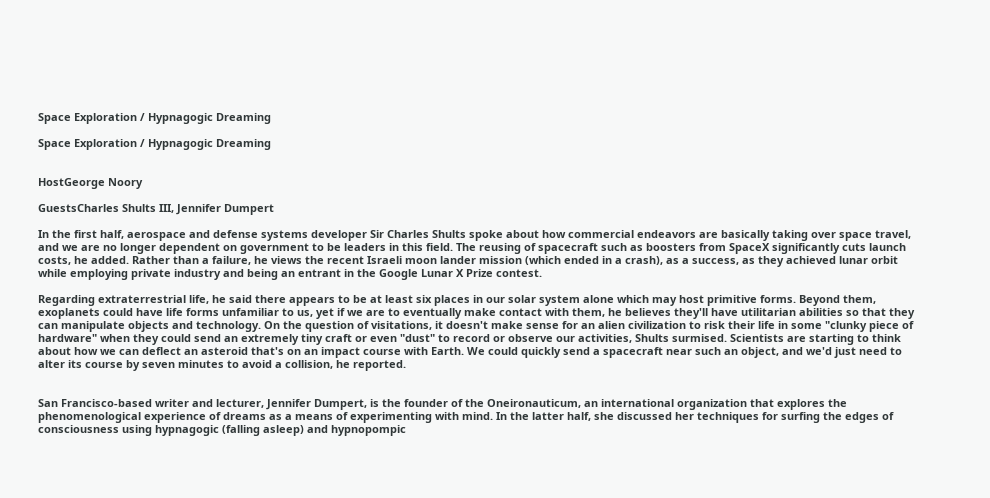Space Exploration / Hypnagogic Dreaming

Space Exploration / Hypnagogic Dreaming


HostGeorge Noory

GuestsCharles Shults III, Jennifer Dumpert

In the first half, aerospace and defense systems developer Sir Charles Shults spoke about how commercial endeavors are basically taking over space travel, and we are no longer dependent on government to be leaders in this field. The reusing of spacecraft such as boosters from SpaceX significantly cuts launch costs, he added. Rather than a failure, he views the recent Israeli moon lander mission (which ended in a crash), as a success, as they achieved lunar orbit while employing private industry and being an entrant in the Google Lunar X Prize contest.

Regarding extraterrestrial life, he said there appears to be at least six places in our solar system alone which may host primitive forms. Beyond them, exoplanets could have life forms unfamiliar to us, yet if we are to eventually make contact with them, he believes they'll have utilitarian abilities so that they can manipulate objects and technology. On the question of visitations, it doesn't make sense for an alien civilization to risk their life in some "clunky piece of hardware" when they could send an extremely tiny craft or even "dust" to record or observe our activities, Shults surmised. Scientists are starting to think about how we can deflect an asteroid that's on an impact course with Earth. We could quickly send a spacecraft near such an object, and we'd just need to alter its course by seven minutes to avoid a collision, he reported.


San Francisco-based writer and lecturer, Jennifer Dumpert, is the founder of the Oneironauticum, an international organization that explores the phenomenological experience of dreams as a means of experimenting with mind. In the latter half, she discussed her techniques for surfing the edges of consciousness using hypnagogic (falling asleep) and hypnopompic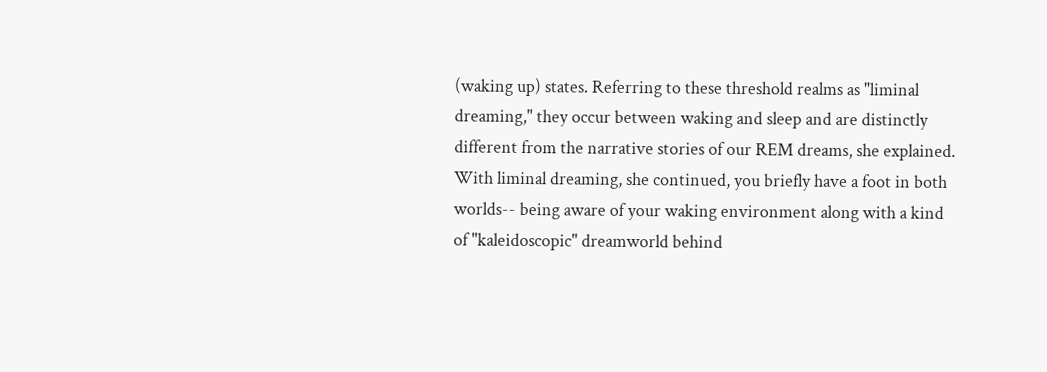(waking up) states. Referring to these threshold realms as "liminal dreaming," they occur between waking and sleep and are distinctly different from the narrative stories of our REM dreams, she explained. With liminal dreaming, she continued, you briefly have a foot in both worlds-- being aware of your waking environment along with a kind of "kaleidoscopic" dreamworld behind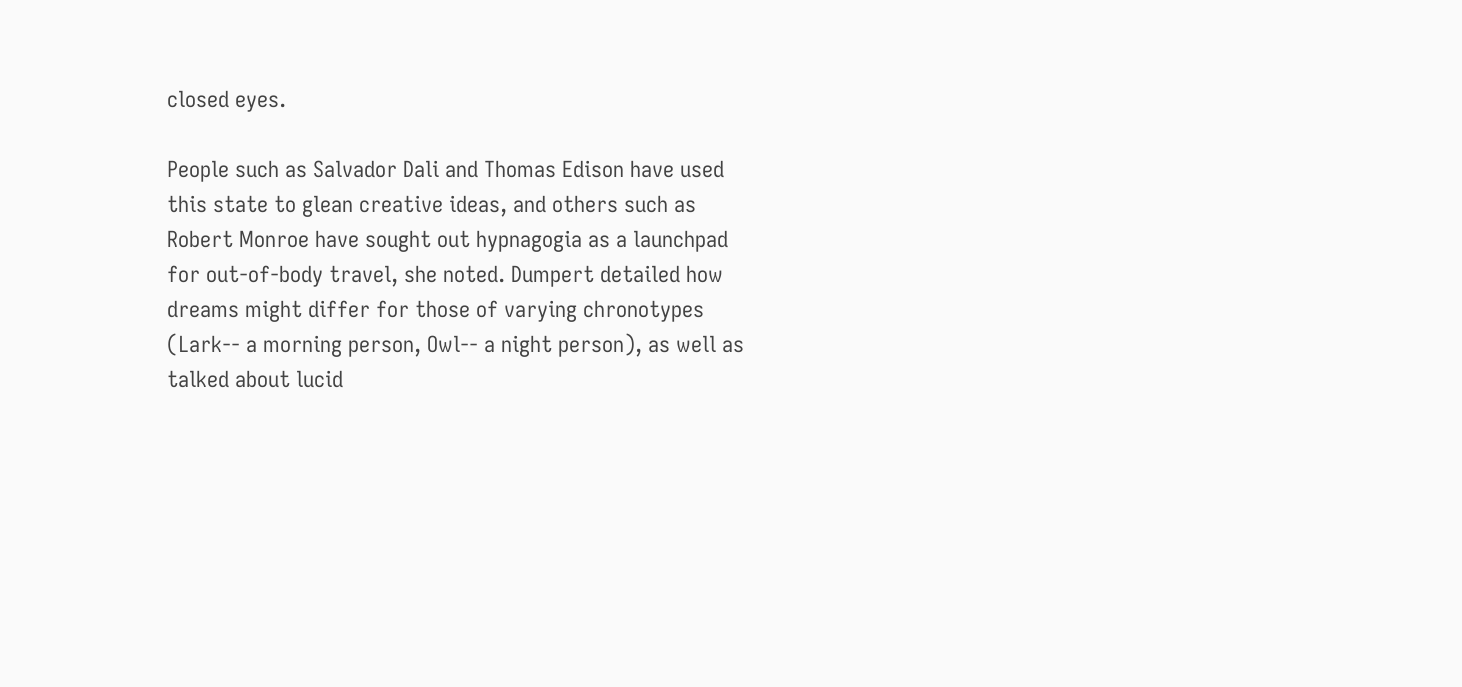closed eyes.

People such as Salvador Dali and Thomas Edison have used this state to glean creative ideas, and others such as Robert Monroe have sought out hypnagogia as a launchpad for out-of-body travel, she noted. Dumpert detailed how dreams might differ for those of varying chronotypes (Lark-- a morning person, Owl-- a night person), as well as talked about lucid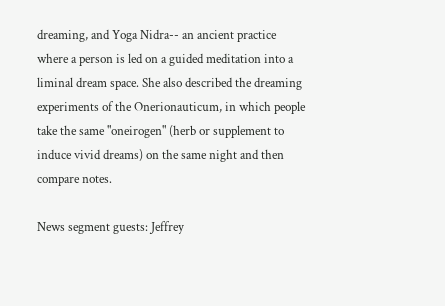dreaming, and Yoga Nidra-- an ancient practice where a person is led on a guided meditation into a liminal dream space. She also described the dreaming experiments of the Onerionauticum, in which people take the same "oneirogen" (herb or supplement to induce vivid dreams) on the same night and then compare notes.

News segment guests: Jeffrey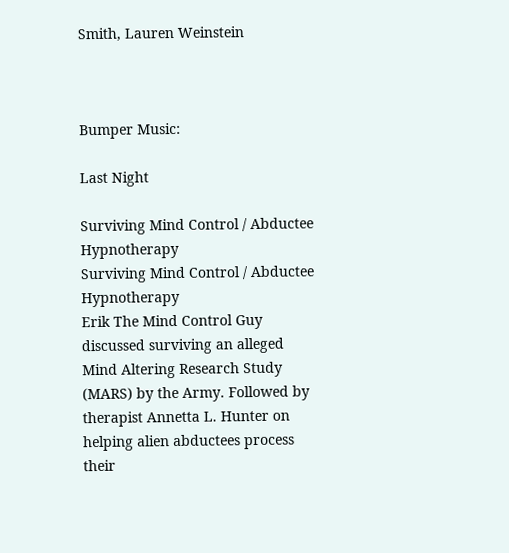Smith, Lauren Weinstein



Bumper Music:

Last Night

Surviving Mind Control / Abductee Hypnotherapy
Surviving Mind Control / Abductee Hypnotherapy
Erik The Mind Control Guy discussed surviving an alleged Mind Altering Research Study (MARS) by the Army. Followed by therapist Annetta L. Hunter on helping alien abductees process their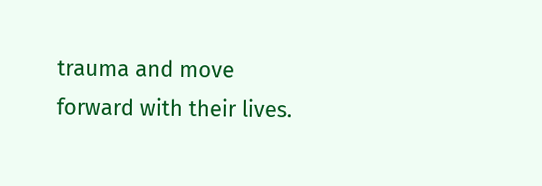trauma and move forward with their lives.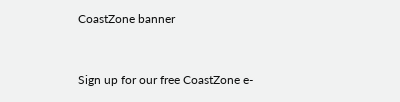CoastZone banner


Sign up for our free CoastZone e-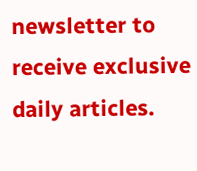newsletter to receive exclusive daily articles.